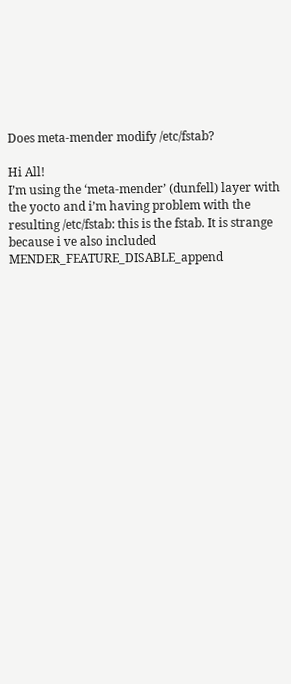Does meta-mender modify /etc/fstab?

Hi All!
I’m using the ‘meta-mender’ (dunfell) layer with the yocto and i’m having problem with the resulting /etc/fstab: this is the fstab. It is strange because i ve also included MENDER_FEATURE_DISABLE_append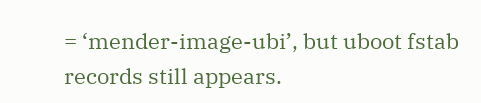= ‘mender-image-ubi’, but uboot fstab records still appears.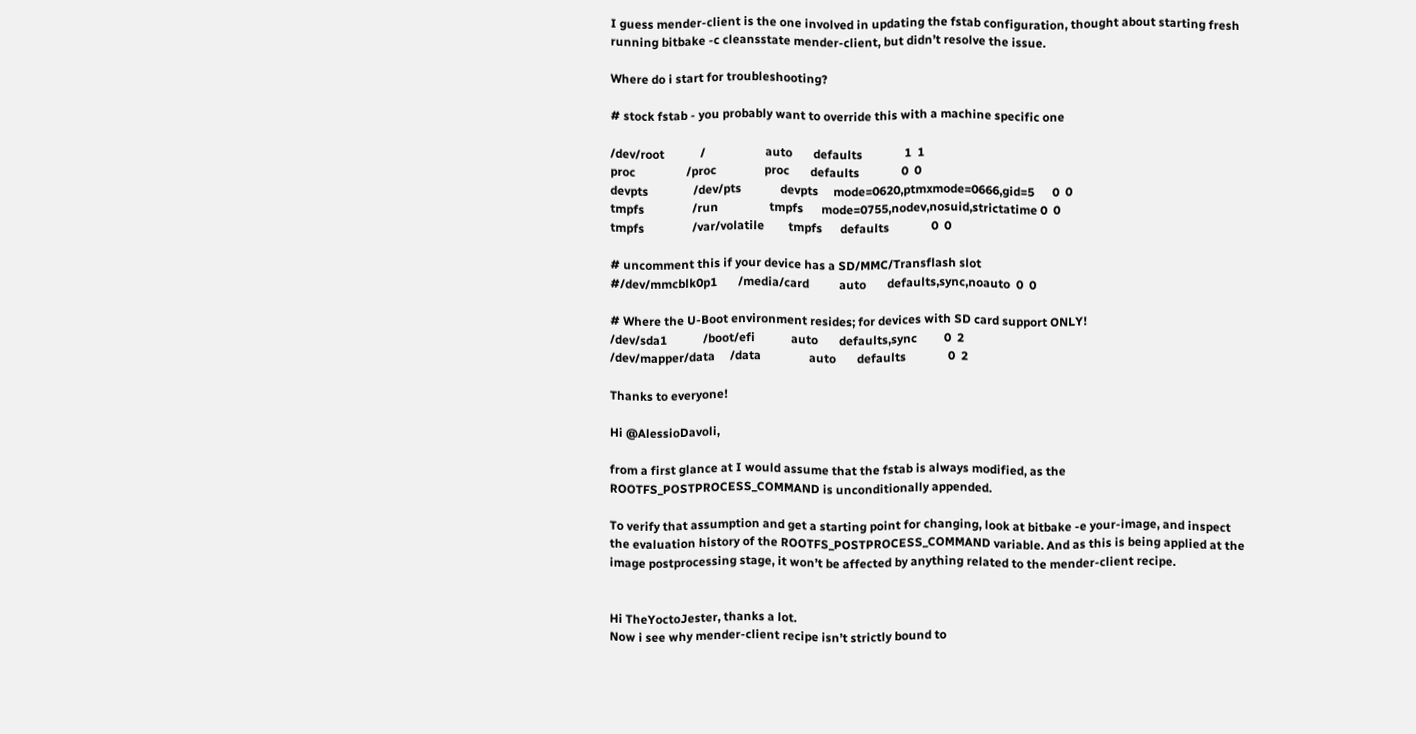I guess mender-client is the one involved in updating the fstab configuration, thought about starting fresh running bitbake -c cleansstate mender-client, but didn’t resolve the issue.

Where do i start for troubleshooting?

# stock fstab - you probably want to override this with a machine specific one

/dev/root            /                    auto       defaults              1  1
proc                 /proc                proc       defaults              0  0
devpts               /dev/pts             devpts     mode=0620,ptmxmode=0666,gid=5      0  0
tmpfs                /run                 tmpfs      mode=0755,nodev,nosuid,strictatime 0  0
tmpfs                /var/volatile        tmpfs      defaults              0  0

# uncomment this if your device has a SD/MMC/Transflash slot
#/dev/mmcblk0p1       /media/card          auto       defaults,sync,noauto  0  0

# Where the U-Boot environment resides; for devices with SD card support ONLY!
/dev/sda1            /boot/efi            auto       defaults,sync         0  2
/dev/mapper/data     /data                auto       defaults              0  2

Thanks to everyone!

Hi @AlessioDavoli,

from a first glance at I would assume that the fstab is always modified, as the ROOTFS_POSTPROCESS_COMMAND is unconditionally appended.

To verify that assumption and get a starting point for changing, look at bitbake -e your-image, and inspect the evaluation history of the ROOTFS_POSTPROCESS_COMMAND variable. And as this is being applied at the image postprocessing stage, it won’t be affected by anything related to the mender-client recipe.


Hi TheYoctoJester, thanks a lot.
Now i see why mender-client recipe isn’t strictly bound to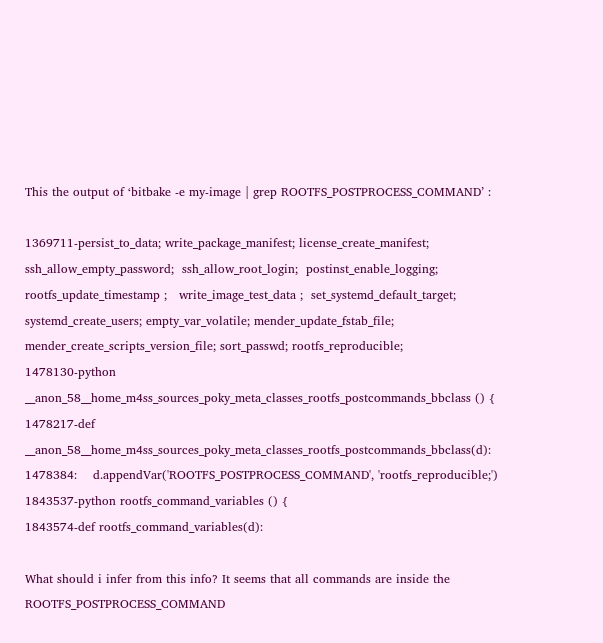This the output of ‘bitbake -e my-image | grep ROOTFS_POSTPROCESS_COMMAND’ :

1369711-persist_to_data; write_package_manifest; license_create_manifest;   ssh_allow_empty_password;  ssh_allow_root_login;  postinst_enable_logging;  rootfs_update_timestamp ;   write_image_test_data ;  set_systemd_default_target; systemd_create_users; empty_var_volatile; mender_update_fstab_file; mender_create_scripts_version_file; sort_passwd; rootfs_reproducible;
1478130-python __anon_58__home_m4ss_sources_poky_meta_classes_rootfs_postcommands_bbclass () {
1478217-def __anon_58__home_m4ss_sources_poky_meta_classes_rootfs_postcommands_bbclass(d):
1478384:    d.appendVar('ROOTFS_POSTPROCESS_COMMAND', 'rootfs_reproducible;')
1843537-python rootfs_command_variables () {
1843574-def rootfs_command_variables(d):

What should i infer from this info? It seems that all commands are inside the ROOTFS_POSTPROCESS_COMMAND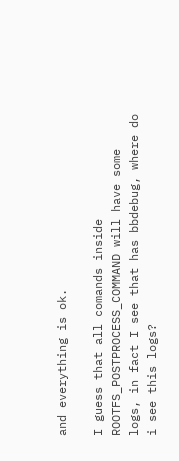and everything is ok.

I guess that all comands inside ROOTFS_POSTPROCESS_COMMAND will have some logs, in fact I see that has bbdebug, where do i see this logs?